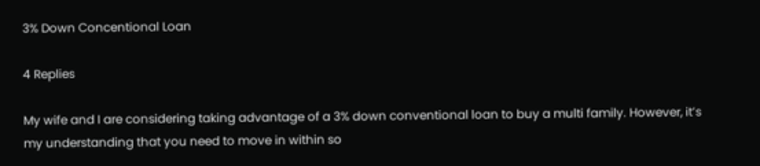3% Down Concentional Loan

4 Replies

My wife and I are considering taking advantage of a 3% down conventional loan to buy a multi family. However, it’s my understanding that you need to move in within so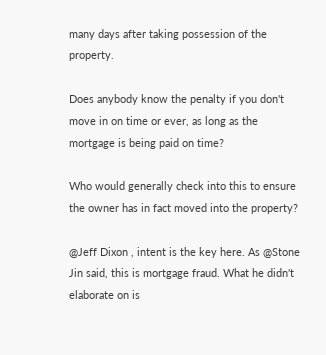many days after taking possession of the property.

Does anybody know the penalty if you don't move in on time or ever, as long as the mortgage is being paid on time?

Who would generally check into this to ensure the owner has in fact moved into the property?

@Jeff Dixon , intent is the key here. As @Stone Jin said, this is mortgage fraud. What he didn't elaborate on is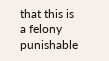that this is a felony punishable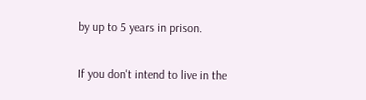by up to 5 years in prison.

If you don't intend to live in the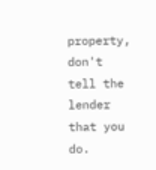property, don't tell the lender that you do.